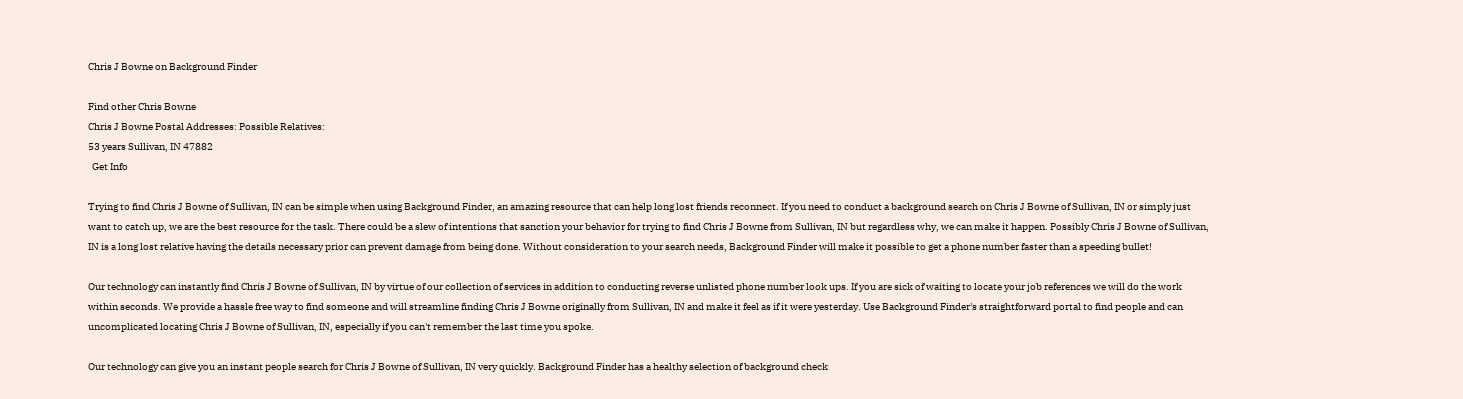Chris J Bowne on Background Finder

Find other Chris Bowne
Chris J Bowne Postal Addresses: Possible Relatives:
53 years Sullivan, IN 47882
  Get Info

Trying to find Chris J Bowne of Sullivan, IN can be simple when using Background Finder, an amazing resource that can help long lost friends reconnect. If you need to conduct a background search on Chris J Bowne of Sullivan, IN or simply just want to catch up, we are the best resource for the task. There could be a slew of intentions that sanction your behavior for trying to find Chris J Bowne from Sullivan, IN but regardless why, we can make it happen. Possibly Chris J Bowne of Sullivan, IN is a long lost relative having the details necessary prior can prevent damage from being done. Without consideration to your search needs, Background Finder will make it possible to get a phone number faster than a speeding bullet!

Our technology can instantly find Chris J Bowne of Sullivan, IN by virtue of our collection of services in addition to conducting reverse unlisted phone number look ups. If you are sick of waiting to locate your job references we will do the work within seconds. We provide a hassle free way to find someone and will streamline finding Chris J Bowne originally from Sullivan, IN and make it feel as if it were yesterday. Use Background Finder's straightforward portal to find people and can uncomplicated locating Chris J Bowne of Sullivan, IN, especially if you can't remember the last time you spoke.

Our technology can give you an instant people search for Chris J Bowne of Sullivan, IN very quickly. Background Finder has a healthy selection of background check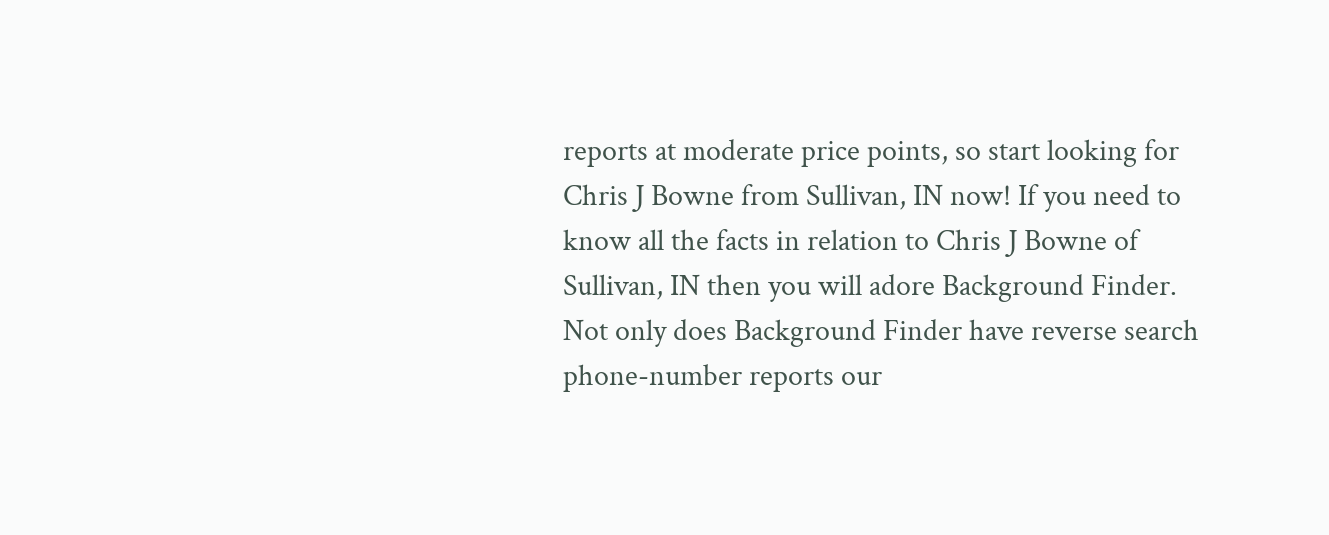reports at moderate price points, so start looking for Chris J Bowne from Sullivan, IN now! If you need to know all the facts in relation to Chris J Bowne of Sullivan, IN then you will adore Background Finder. Not only does Background Finder have reverse search phone-number reports our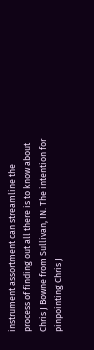instrument assortment can streamline the process of finding out all there is to know about Chris J Bowne from Sullivan, IN. The intention for pinpointing Chris J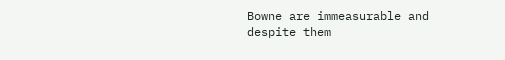Bowne are immeasurable and despite them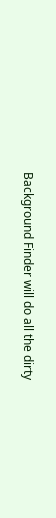Background Finder will do all the dirty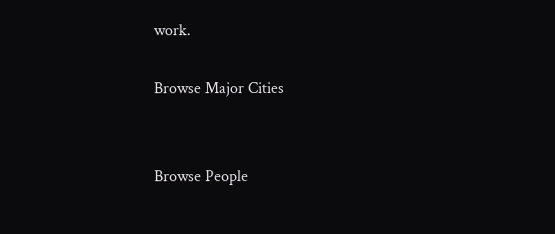work.

Browse Major Cities


Browse People